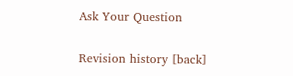Ask Your Question

Revision history [back]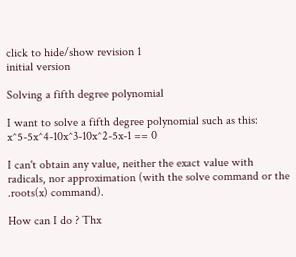click to hide/show revision 1
initial version

Solving a fifth degree polynomial

I want to solve a fifth degree polynomial such as this: x^5-5x^4-10x^3-10x^2-5x-1 == 0

I can't obtain any value, neither the exact value with radicals, nor approximation (with the solve command or the .roots(x) command).

How can I do ? Thx